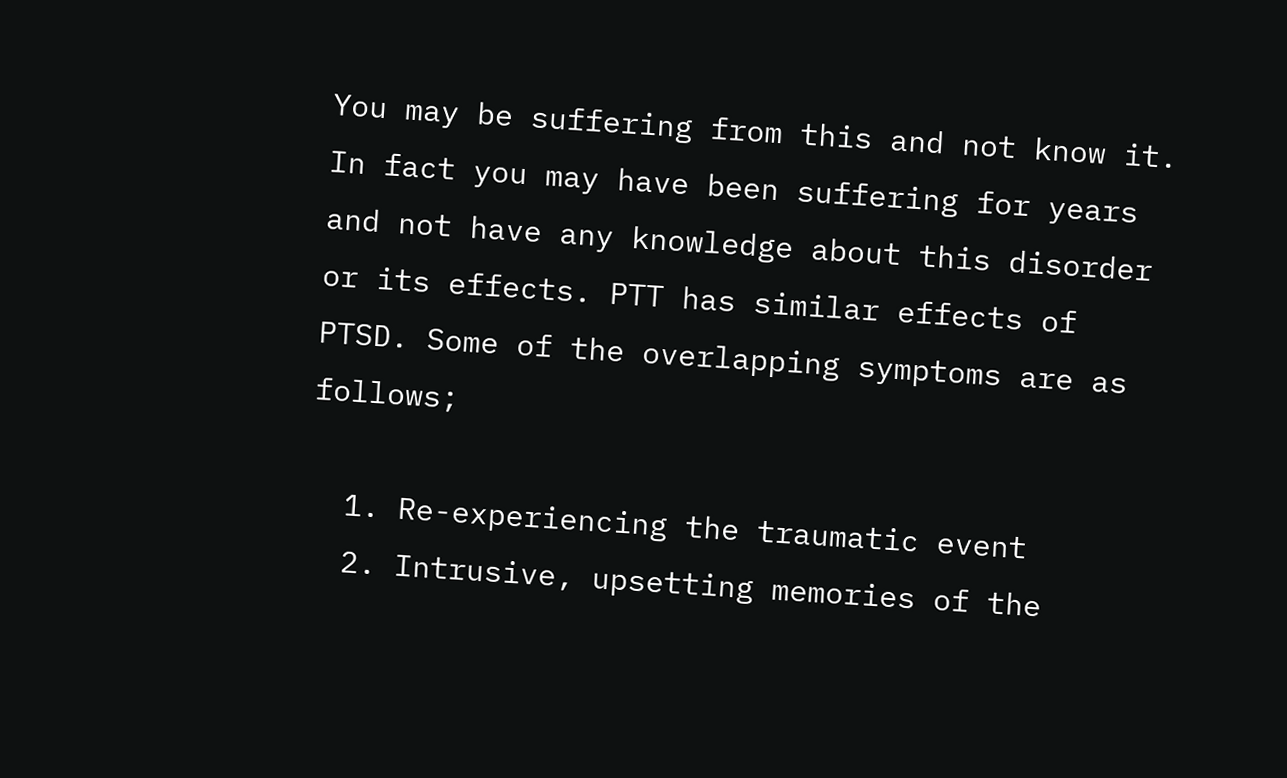You may be suffering from this and not know it. In fact you may have been suffering for years and not have any knowledge about this disorder or its effects. PTT has similar effects of PTSD. Some of the overlapping symptoms are as follows;

  1. Re-experiencing the traumatic event
  2. Intrusive, upsetting memories of the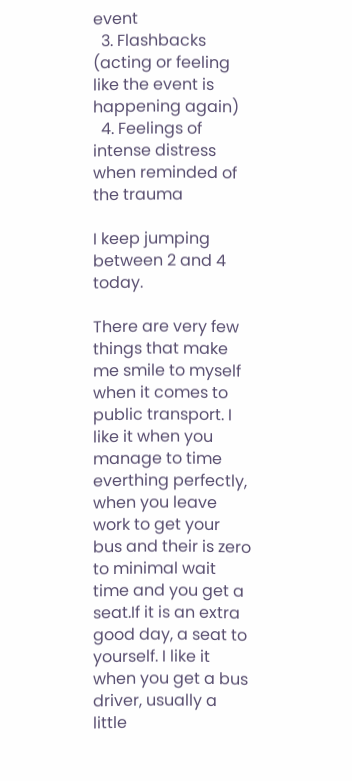event
  3. Flashbacks (acting or feeling like the event is happening again)
  4. Feelings of intense distress when reminded of the trauma

I keep jumping between 2 and 4 today.

There are very few things that make me smile to myself when it comes to public transport. I like it when you manage to time everthing perfectly, when you leave work to get your bus and their is zero to minimal wait time and you get a seat.If it is an extra good day, a seat to yourself. I like it when you get a bus driver, usually a little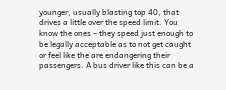younger, usually blasting top 40, that drives a little over the speed limit. You know the ones – they speed just enough to be legally acceptable as to not get caught or feel like the are endangering their passengers. A bus driver like this can be a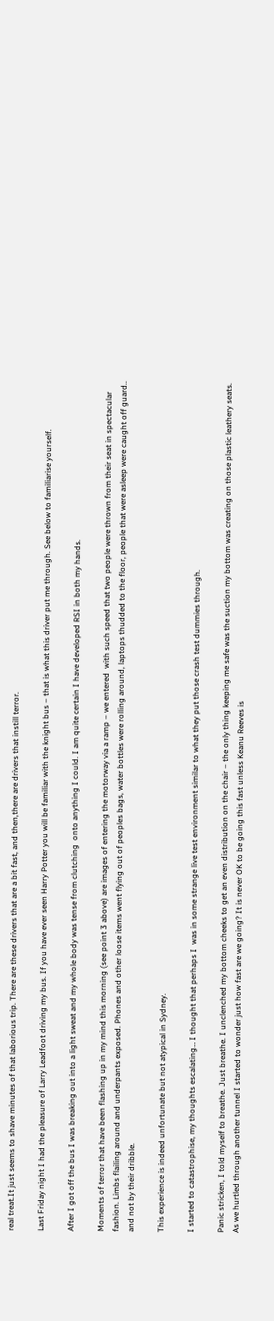real treat.It just seems to shave minutes of that laborious trip. There are these drivers that are a bit fast, and then,there are drivers that instill terror.

Last Friday night I had the pleasure of Larry Leadfoot driving my bus. If you have ever seen Harry Potter you will be familiar with the knight bus – that is what this driver put me through. See below to familiarise yourself.

After I got off the bus I was breaking out into a light sweat and my whole body was tense from clutching  onto anything I could. I am quite certain I have developed RSI in both my hands.

Moments of terror that have been flashing up in my mind this morning (see point 3 above) are images of entering the motorway via a ramp – we entered  with such speed that two people were thrown from their seat in spectacular fashion. Limbs flailing around and underpants exposed. Phones and other loose items went flying out of peoples bags, water bottles were rolling around, laptops thudded to the floor, people that were asleep were caught off guard.. and not by their dribble.

This experience is indeed unfortunate but not atypical in Sydney.

I started to catastrophise, my thoughts escalating… I thought that perhaps I  was in some strange live test environment similar to what they put those crash test dummies through.

Panic stricken, I told myself to breathe. Just breathe. I unclenched my bottom cheeks to get an even distribution on the chair – the only thing keeping me safe was the suction my bottom was creating on those plastic leathery seats. As we hurtled through another tunnel I started to wonder just how fast are we going? It is never OK to be going this fast unless Keanu Reeves is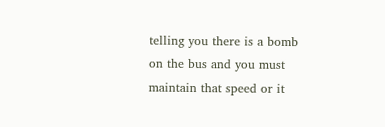telling you there is a bomb on the bus and you must maintain that speed or it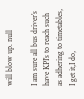will blow up. null

I am sure all bus driver’s have KPI’s to reach such as adhering to timetables, I get it,I do,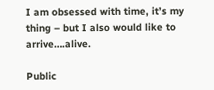I am obsessed with time, it’s my thing – but I also would like to arrive….alive.

Public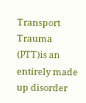Transport Trauma (PTT)is an entirely made up disorder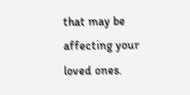that may be affecting your loved ones.